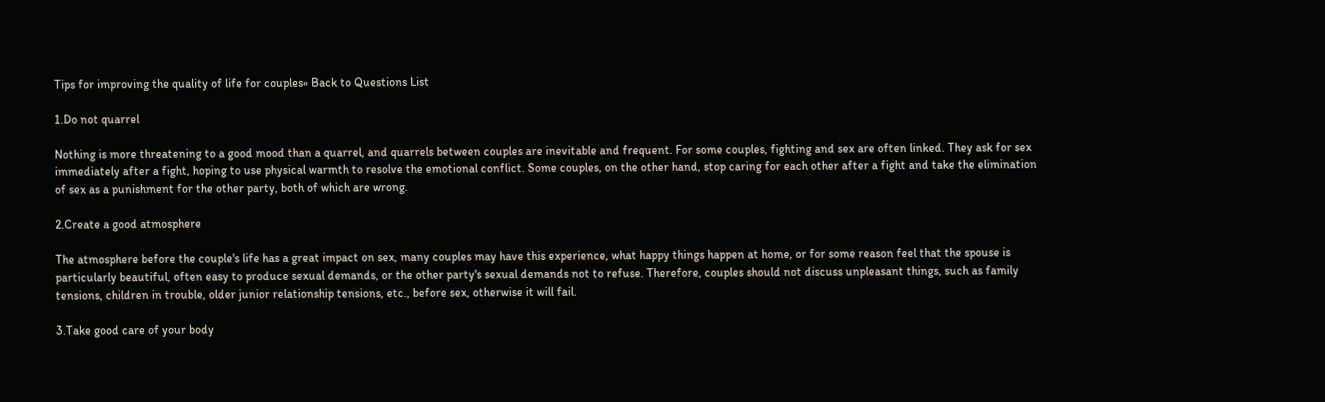Tips for improving the quality of life for couples« Back to Questions List

1.Do not quarrel

Nothing is more threatening to a good mood than a quarrel, and quarrels between couples are inevitable and frequent. For some couples, fighting and sex are often linked. They ask for sex immediately after a fight, hoping to use physical warmth to resolve the emotional conflict. Some couples, on the other hand, stop caring for each other after a fight and take the elimination of sex as a punishment for the other party, both of which are wrong.

2.Create a good atmosphere

The atmosphere before the couple's life has a great impact on sex, many couples may have this experience, what happy things happen at home, or for some reason feel that the spouse is particularly beautiful, often easy to produce sexual demands, or the other party's sexual demands not to refuse. Therefore, couples should not discuss unpleasant things, such as family tensions, children in trouble, older junior relationship tensions, etc., before sex, otherwise it will fail.

3.Take good care of your body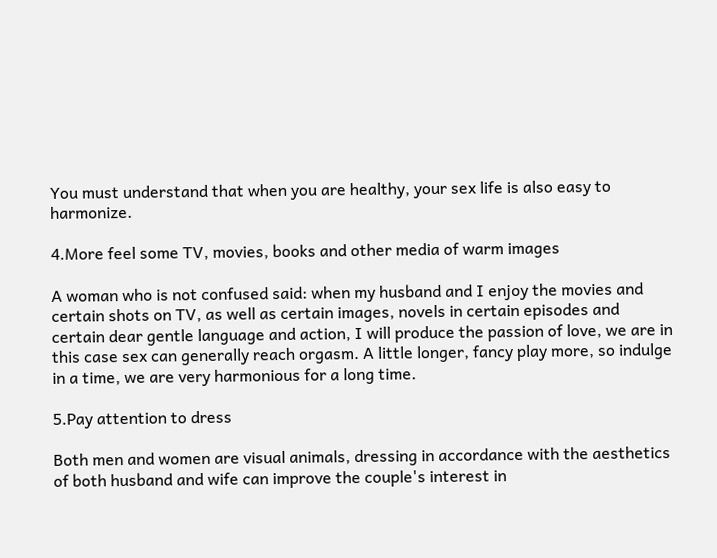You must understand that when you are healthy, your sex life is also easy to harmonize.

4.More feel some TV, movies, books and other media of warm images

A woman who is not confused said: when my husband and I enjoy the movies and certain shots on TV, as well as certain images, novels in certain episodes and certain dear gentle language and action, I will produce the passion of love, we are in this case sex can generally reach orgasm. A little longer, fancy play more, so indulge in a time, we are very harmonious for a long time.

5.Pay attention to dress

Both men and women are visual animals, dressing in accordance with the aesthetics of both husband and wife can improve the couple's interest in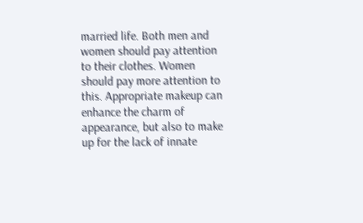married life. Both men and women should pay attention to their clothes. Women should pay more attention to this. Appropriate makeup can enhance the charm of appearance, but also to make up for the lack of innate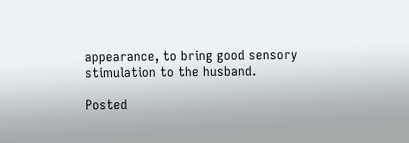appearance, to bring good sensory stimulation to the husband.

Posted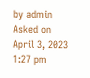by admin
Asked on April 3, 2023 1:27 pm